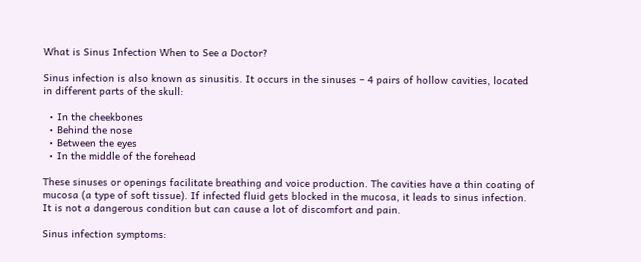What is Sinus Infection When to See a Doctor?

Sinus infection is also known as sinusitis. It occurs in the sinuses – 4 pairs of hollow cavities, located in different parts of the skull:

  • In the cheekbones
  • Behind the nose
  • Between the eyes
  • In the middle of the forehead

These sinuses or openings facilitate breathing and voice production. The cavities have a thin coating of mucosa (a type of soft tissue). If infected fluid gets blocked in the mucosa, it leads to sinus infection. It is not a dangerous condition but can cause a lot of discomfort and pain.

Sinus infection symptoms: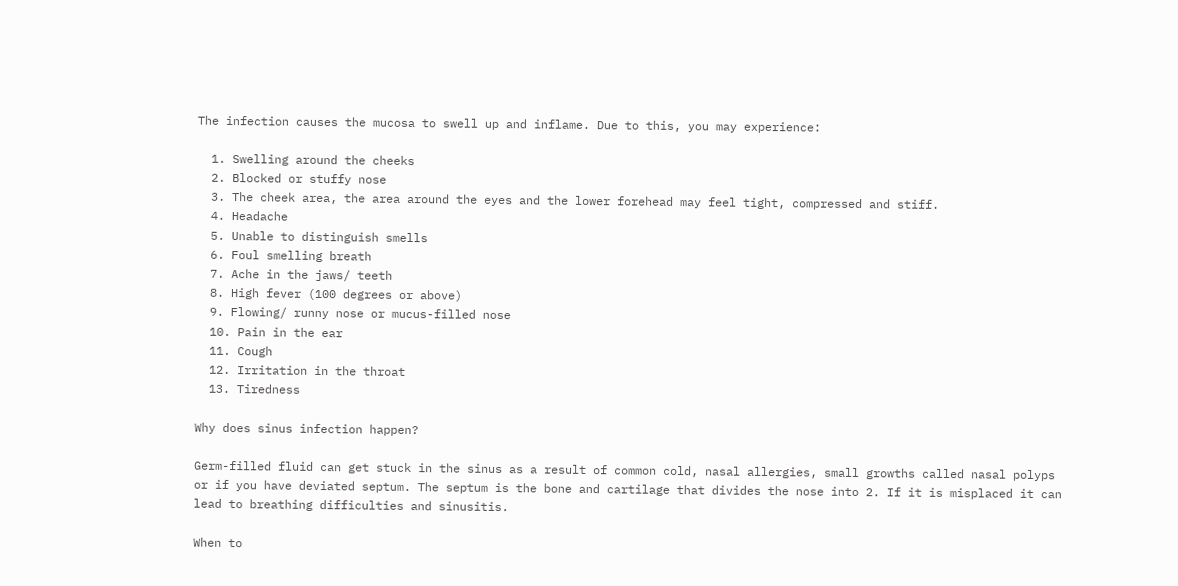The infection causes the mucosa to swell up and inflame. Due to this, you may experience:

  1. Swelling around the cheeks
  2. Blocked or stuffy nose
  3. The cheek area, the area around the eyes and the lower forehead may feel tight, compressed and stiff.
  4. Headache
  5. Unable to distinguish smells
  6. Foul smelling breath
  7. Ache in the jaws/ teeth
  8. High fever (100 degrees or above)
  9. Flowing/ runny nose or mucus-filled nose
  10. Pain in the ear
  11. Cough
  12. Irritation in the throat
  13. Tiredness

Why does sinus infection happen?

Germ-filled fluid can get stuck in the sinus as a result of common cold, nasal allergies, small growths called nasal polyps or if you have deviated septum. The septum is the bone and cartilage that divides the nose into 2. If it is misplaced it can lead to breathing difficulties and sinusitis.

When to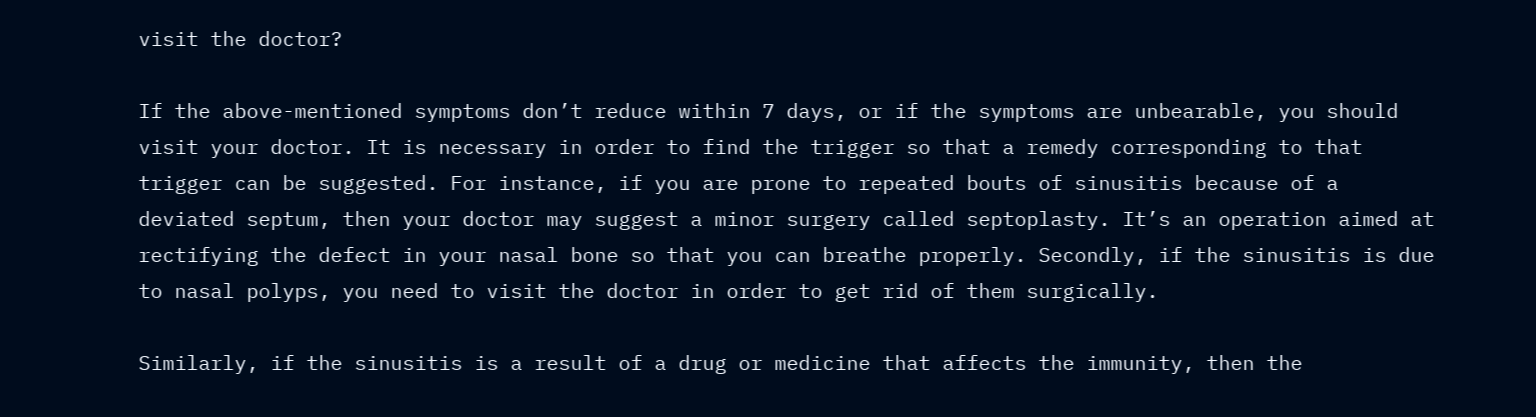visit the doctor?

If the above-mentioned symptoms don’t reduce within 7 days, or if the symptoms are unbearable, you should visit your doctor. It is necessary in order to find the trigger so that a remedy corresponding to that trigger can be suggested. For instance, if you are prone to repeated bouts of sinusitis because of a deviated septum, then your doctor may suggest a minor surgery called septoplasty. It’s an operation aimed at rectifying the defect in your nasal bone so that you can breathe properly. Secondly, if the sinusitis is due to nasal polyps, you need to visit the doctor in order to get rid of them surgically.

Similarly, if the sinusitis is a result of a drug or medicine that affects the immunity, then the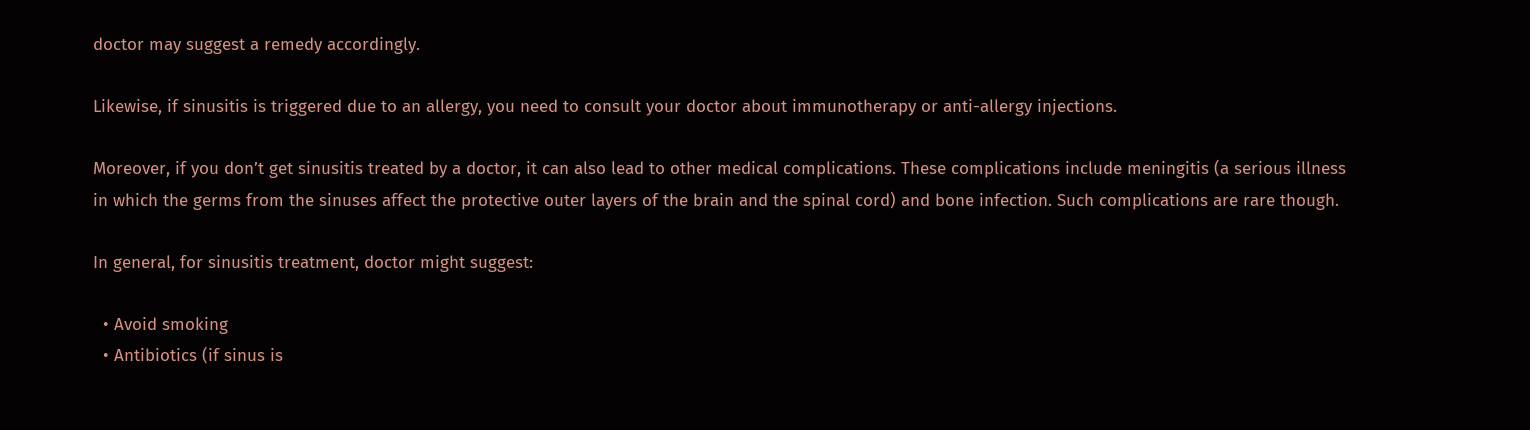doctor may suggest a remedy accordingly.

Likewise, if sinusitis is triggered due to an allergy, you need to consult your doctor about immunotherapy or anti-allergy injections.

Moreover, if you don’t get sinusitis treated by a doctor, it can also lead to other medical complications. These complications include meningitis (a serious illness in which the germs from the sinuses affect the protective outer layers of the brain and the spinal cord) and bone infection. Such complications are rare though.

In general, for sinusitis treatment, doctor might suggest:

  • Avoid smoking
  • Antibiotics (if sinus is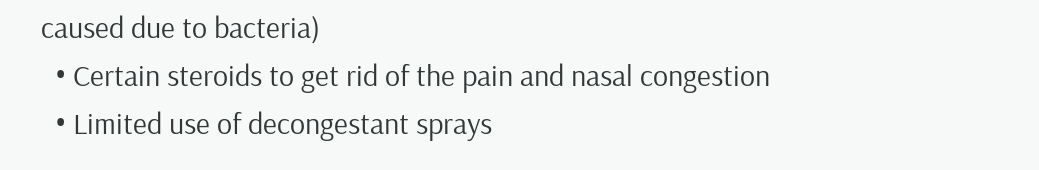caused due to bacteria)
  • Certain steroids to get rid of the pain and nasal congestion
  • Limited use of decongestant sprays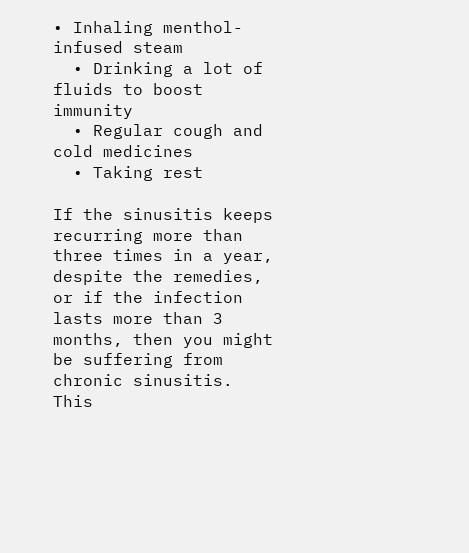• Inhaling menthol-infused steam
  • Drinking a lot of fluids to boost immunity
  • Regular cough and cold medicines
  • Taking rest

If the sinusitis keeps recurring more than three times in a year, despite the remedies, or if the infection lasts more than 3 months, then you might be suffering from chronic sinusitis. This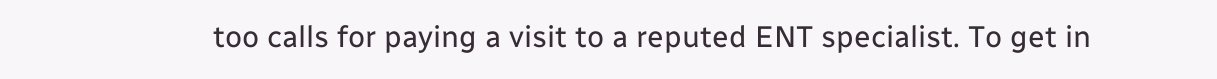too calls for paying a visit to a reputed ENT specialist. To get in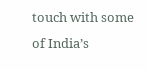touch with some of India’s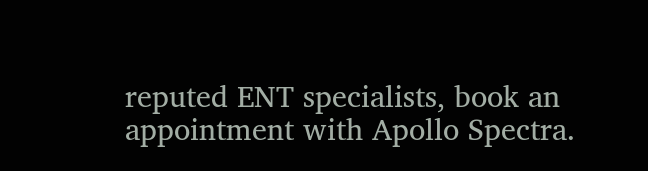reputed ENT specialists, book an appointment with Apollo Spectra.